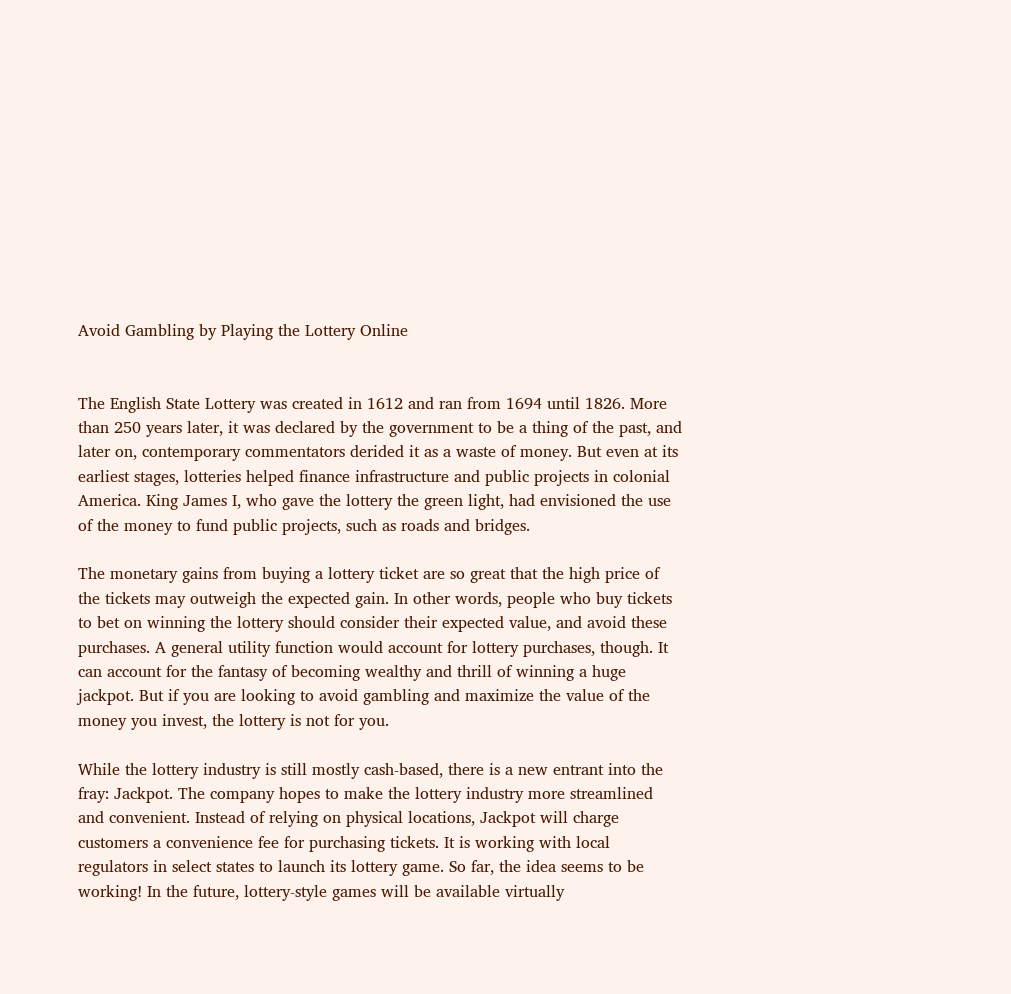Avoid Gambling by Playing the Lottery Online


The English State Lottery was created in 1612 and ran from 1694 until 1826. More than 250 years later, it was declared by the government to be a thing of the past, and later on, contemporary commentators derided it as a waste of money. But even at its earliest stages, lotteries helped finance infrastructure and public projects in colonial America. King James I, who gave the lottery the green light, had envisioned the use of the money to fund public projects, such as roads and bridges.

The monetary gains from buying a lottery ticket are so great that the high price of the tickets may outweigh the expected gain. In other words, people who buy tickets to bet on winning the lottery should consider their expected value, and avoid these purchases. A general utility function would account for lottery purchases, though. It can account for the fantasy of becoming wealthy and thrill of winning a huge jackpot. But if you are looking to avoid gambling and maximize the value of the money you invest, the lottery is not for you.

While the lottery industry is still mostly cash-based, there is a new entrant into the fray: Jackpot. The company hopes to make the lottery industry more streamlined and convenient. Instead of relying on physical locations, Jackpot will charge customers a convenience fee for purchasing tickets. It is working with local regulators in select states to launch its lottery game. So far, the idea seems to be working! In the future, lottery-style games will be available virtually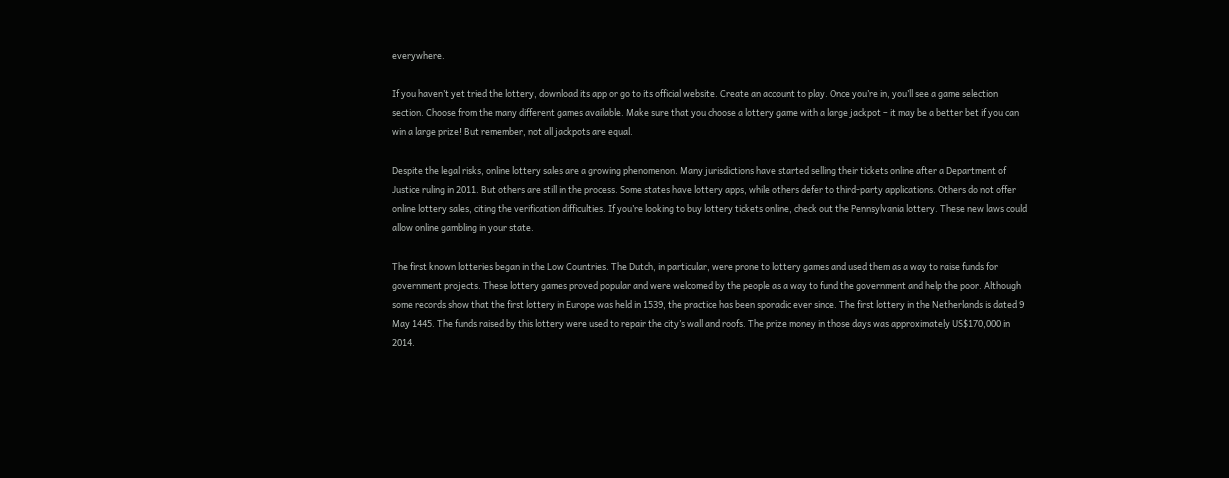everywhere.

If you haven’t yet tried the lottery, download its app or go to its official website. Create an account to play. Once you’re in, you’ll see a game selection section. Choose from the many different games available. Make sure that you choose a lottery game with a large jackpot – it may be a better bet if you can win a large prize! But remember, not all jackpots are equal.

Despite the legal risks, online lottery sales are a growing phenomenon. Many jurisdictions have started selling their tickets online after a Department of Justice ruling in 2011. But others are still in the process. Some states have lottery apps, while others defer to third-party applications. Others do not offer online lottery sales, citing the verification difficulties. If you’re looking to buy lottery tickets online, check out the Pennsylvania lottery. These new laws could allow online gambling in your state.

The first known lotteries began in the Low Countries. The Dutch, in particular, were prone to lottery games and used them as a way to raise funds for government projects. These lottery games proved popular and were welcomed by the people as a way to fund the government and help the poor. Although some records show that the first lottery in Europe was held in 1539, the practice has been sporadic ever since. The first lottery in the Netherlands is dated 9 May 1445. The funds raised by this lottery were used to repair the city’s wall and roofs. The prize money in those days was approximately US$170,000 in 2014.